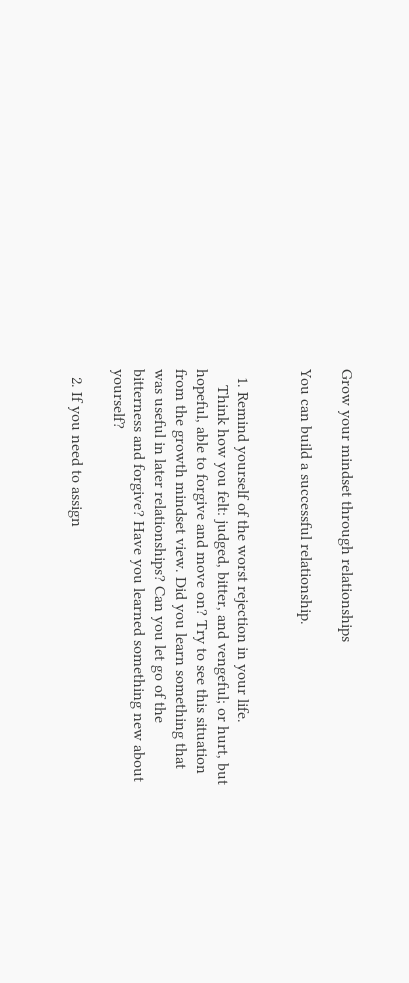Grow your mindset through relationships

You can build a successful relationship.


  1. Remind yourself of the worst rejection in your life.
    Think how you felt: judged, bitter, and vengeful; or hurt, but hopeful, able to forgive and move on? Try to see this situation from the growth mindset view. Did you learn something that was useful in later relationships? Can you let go of the bitterness and forgive? Have you learned something new about yourself?

  2. If you need to assign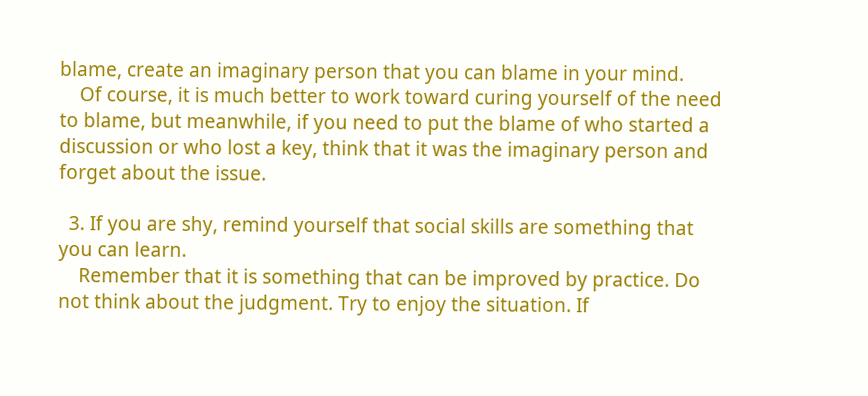blame, create an imaginary person that you can blame in your mind.
    Of course, it is much better to work toward curing yourself of the need to blame, but meanwhile, if you need to put the blame of who started a discussion or who lost a key, think that it was the imaginary person and forget about the issue.

  3. If you are shy, remind yourself that social skills are something that you can learn.
    Remember that it is something that can be improved by practice. Do not think about the judgment. Try to enjoy the situation. If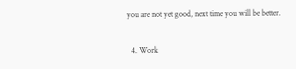you are not yet good, next time you will be better.

  4. Work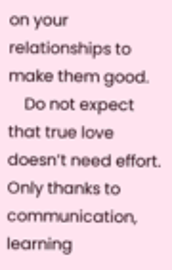on your relationships to make them good.
    Do not expect that true love doesn’t need effort. Only thanks to communication, learning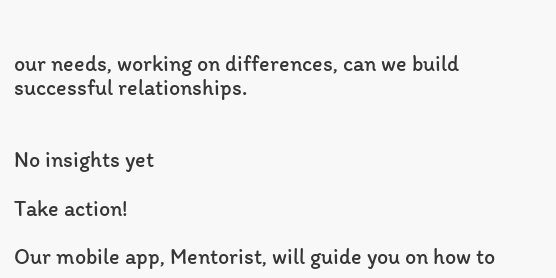our needs, working on differences, can we build successful relationships.


No insights yet

Take action!

Our mobile app, Mentorist, will guide you on how to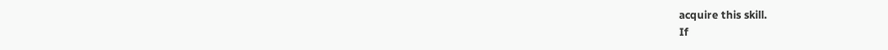acquire this skill.
If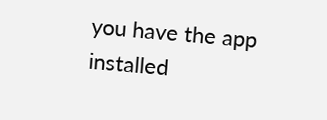you have the app installed